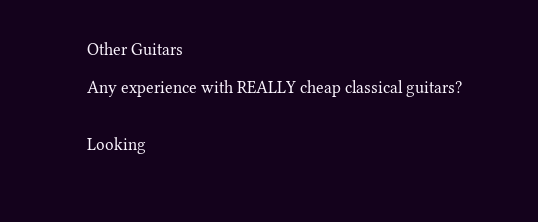Other Guitars

Any experience with REALLY cheap classical guitars?


Looking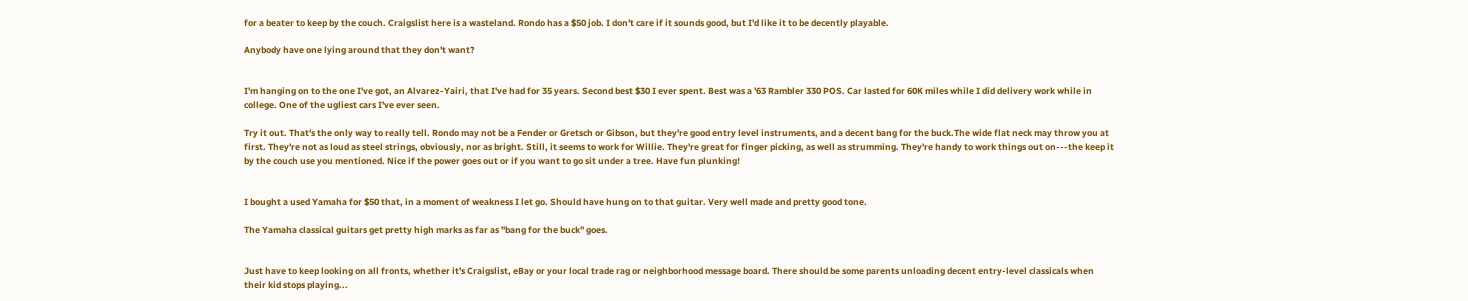for a beater to keep by the couch. Craigslist here is a wasteland. Rondo has a $50 job. I don't care if it sounds good, but I'd like it to be decently playable.

Anybody have one lying around that they don't want?


I'm hanging on to the one I've got, an Alvarez-Yairi, that I've had for 35 years. Second best $30 I ever spent. Best was a '63 Rambler 330 POS. Car lasted for 60K miles while I did delivery work while in college. One of the ugliest cars I've ever seen.

Try it out. That's the only way to really tell. Rondo may not be a Fender or Gretsch or Gibson, but they're good entry level instruments, and a decent bang for the buck.The wide flat neck may throw you at first. They're not as loud as steel strings, obviously, nor as bright. Still, it seems to work for Willie. They're great for finger picking, as well as strumming. They're handy to work things out on---the keep it by the couch use you mentioned. Nice if the power goes out or if you want to go sit under a tree. Have fun plunking!


I bought a used Yamaha for $50 that, in a moment of weakness I let go. Should have hung on to that guitar. Very well made and pretty good tone.

The Yamaha classical guitars get pretty high marks as far as "bang for the buck" goes.


Just have to keep looking on all fronts, whether it's Craigslist, eBay or your local trade rag or neighborhood message board. There should be some parents unloading decent entry-level classicals when their kid stops playing...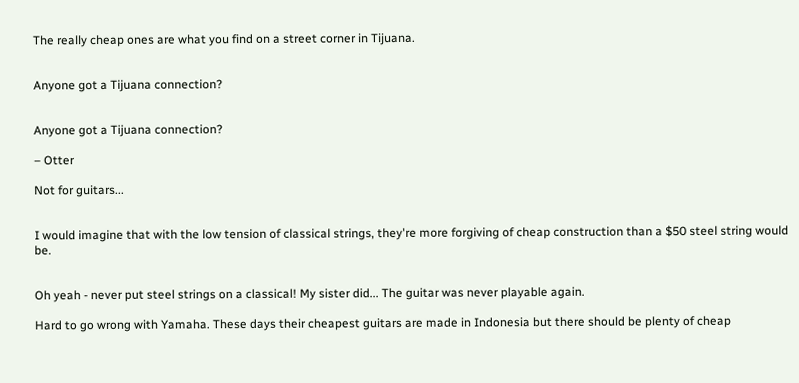The really cheap ones are what you find on a street corner in Tijuana.


Anyone got a Tijuana connection?


Anyone got a Tijuana connection?

– Otter

Not for guitars...


I would imagine that with the low tension of classical strings, they're more forgiving of cheap construction than a $50 steel string would be.


Oh yeah - never put steel strings on a classical! My sister did... The guitar was never playable again.

Hard to go wrong with Yamaha. These days their cheapest guitars are made in Indonesia but there should be plenty of cheap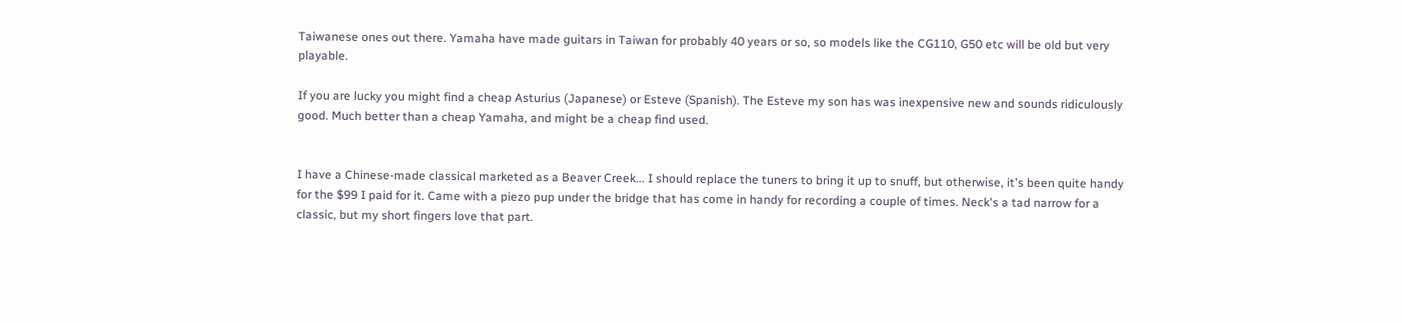Taiwanese ones out there. Yamaha have made guitars in Taiwan for probably 40 years or so, so models like the CG110, G50 etc will be old but very playable.

If you are lucky you might find a cheap Asturius (Japanese) or Esteve (Spanish). The Esteve my son has was inexpensive new and sounds ridiculously good. Much better than a cheap Yamaha, and might be a cheap find used.


I have a Chinese-made classical marketed as a Beaver Creek... I should replace the tuners to bring it up to snuff, but otherwise, it's been quite handy for the $99 I paid for it. Came with a piezo pup under the bridge that has come in handy for recording a couple of times. Neck's a tad narrow for a classic, but my short fingers love that part.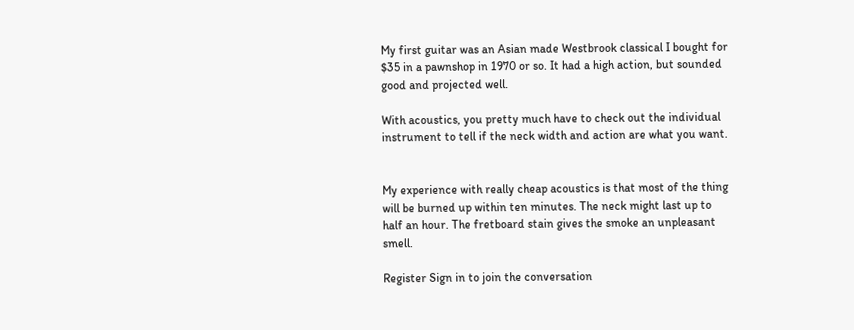My first guitar was an Asian made Westbrook classical I bought for $35 in a pawnshop in 1970 or so. It had a high action, but sounded good and projected well.

With acoustics, you pretty much have to check out the individual instrument to tell if the neck width and action are what you want.


My experience with really cheap acoustics is that most of the thing will be burned up within ten minutes. The neck might last up to half an hour. The fretboard stain gives the smoke an unpleasant smell.

Register Sign in to join the conversation